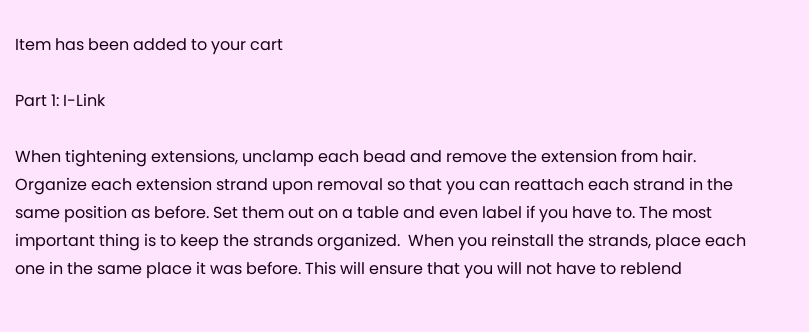Item has been added to your cart

Part 1: I-Link

When tightening extensions, unclamp each bead and remove the extension from hair. Organize each extension strand upon removal so that you can reattach each strand in the same position as before. Set them out on a table and even label if you have to. The most important thing is to keep the strands organized.  When you reinstall the strands, place each one in the same place it was before. This will ensure that you will not have to reblend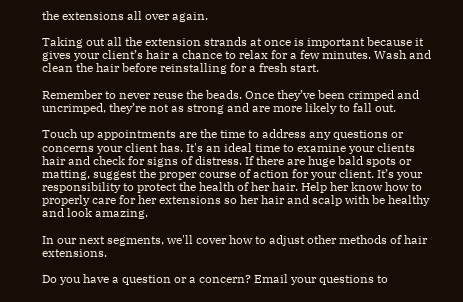the extensions all over again.

Taking out all the extension strands at once is important because it gives your client’s hair a chance to relax for a few minutes. Wash and clean the hair before reinstalling for a fresh start.

Remember to never reuse the beads. Once they’ve been crimped and uncrimped, they’re not as strong and are more likely to fall out.

Touch up appointments are the time to address any questions or concerns your client has. It's an ideal time to examine your clients hair and check for signs of distress. If there are huge bald spots or matting, suggest the proper course of action for your client. It’s your responsibility to protect the health of her hair. Help her know how to properly care for her extensions so her hair and scalp with be healthy and look amazing.

In our next segments, we'll cover how to adjust other methods of hair extensions.

Do you have a question or a concern? Email your questions to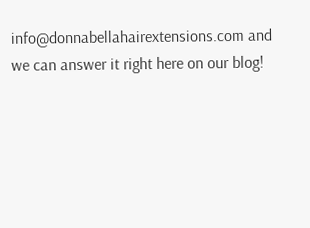info@donnabellahairextensions.com and we can answer it right here on our blog!